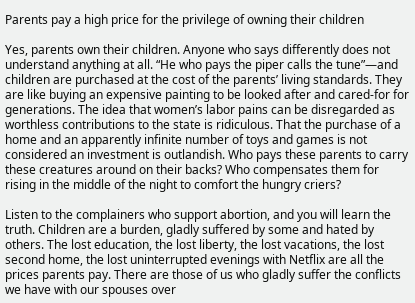Parents pay a high price for the privilege of owning their children

Yes, parents own their children. Anyone who says differently does not understand anything at all. “He who pays the piper calls the tune”—and children are purchased at the cost of the parents’ living standards. They are like buying an expensive painting to be looked after and cared-for for generations. The idea that women’s labor pains can be disregarded as worthless contributions to the state is ridiculous. That the purchase of a home and an apparently infinite number of toys and games is not considered an investment is outlandish. Who pays these parents to carry these creatures around on their backs? Who compensates them for rising in the middle of the night to comfort the hungry criers?

Listen to the complainers who support abortion, and you will learn the truth. Children are a burden, gladly suffered by some and hated by others. The lost education, the lost liberty, the lost vacations, the lost second home, the lost uninterrupted evenings with Netflix are all the prices parents pay. There are those of us who gladly suffer the conflicts we have with our spouses over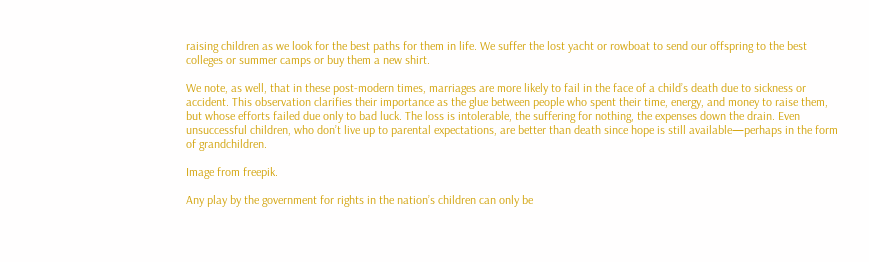raising children as we look for the best paths for them in life. We suffer the lost yacht or rowboat to send our offspring to the best colleges or summer camps or buy them a new shirt.

We note, as well, that in these post-modern times, marriages are more likely to fail in the face of a child’s death due to sickness or accident. This observation clarifies their importance as the glue between people who spent their time, energy, and money to raise them, but whose efforts failed due only to bad luck. The loss is intolerable, the suffering for nothing, the expenses down the drain. Even unsuccessful children, who don’t live up to parental expectations, are better than death since hope is still available—perhaps in the form of grandchildren.

Image from freepik.

Any play by the government for rights in the nation’s children can only be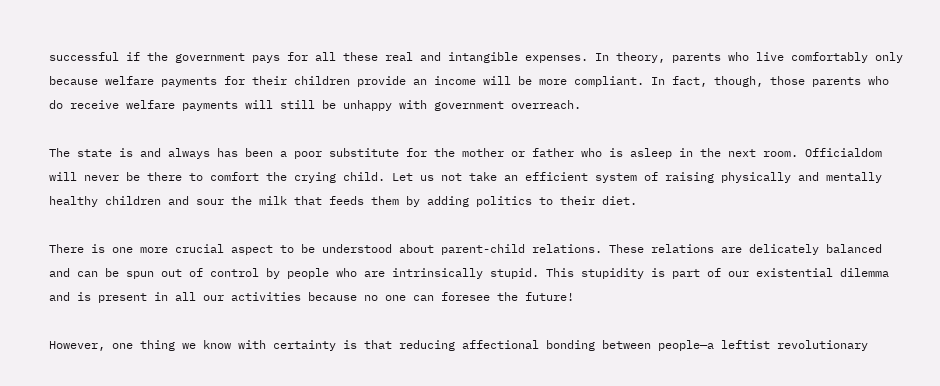successful if the government pays for all these real and intangible expenses. In theory, parents who live comfortably only because welfare payments for their children provide an income will be more compliant. In fact, though, those parents who do receive welfare payments will still be unhappy with government overreach.

The state is and always has been a poor substitute for the mother or father who is asleep in the next room. Officialdom will never be there to comfort the crying child. Let us not take an efficient system of raising physically and mentally healthy children and sour the milk that feeds them by adding politics to their diet.

There is one more crucial aspect to be understood about parent-child relations. These relations are delicately balanced and can be spun out of control by people who are intrinsically stupid. This stupidity is part of our existential dilemma and is present in all our activities because no one can foresee the future!

However, one thing we know with certainty is that reducing affectional bonding between people—a leftist revolutionary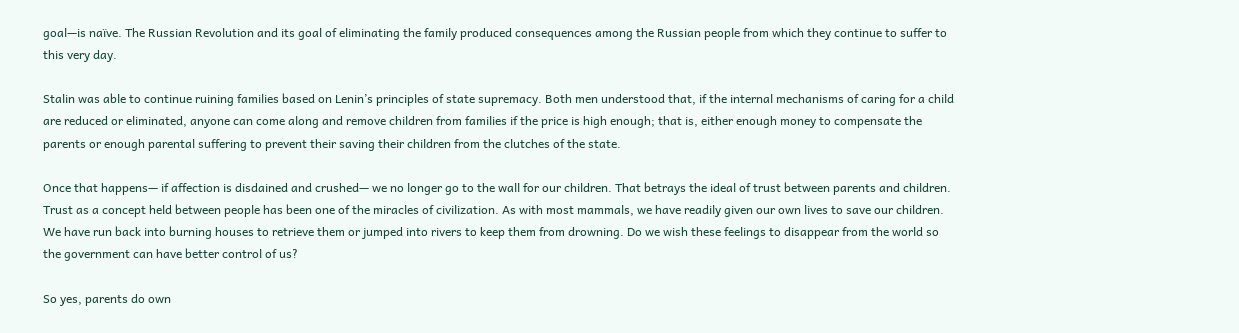goal—is naïve. The Russian Revolution and its goal of eliminating the family produced consequences among the Russian people from which they continue to suffer to this very day.

Stalin was able to continue ruining families based on Lenin’s principles of state supremacy. Both men understood that, if the internal mechanisms of caring for a child are reduced or eliminated, anyone can come along and remove children from families if the price is high enough; that is, either enough money to compensate the parents or enough parental suffering to prevent their saving their children from the clutches of the state.

Once that happens— if affection is disdained and crushed— we no longer go to the wall for our children. That betrays the ideal of trust between parents and children. Trust as a concept held between people has been one of the miracles of civilization. As with most mammals, we have readily given our own lives to save our children. We have run back into burning houses to retrieve them or jumped into rivers to keep them from drowning. Do we wish these feelings to disappear from the world so the government can have better control of us?

So yes, parents do own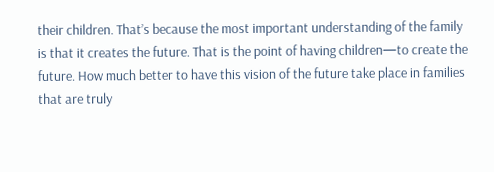their children. That’s because the most important understanding of the family is that it creates the future. That is the point of having children—to create the future. How much better to have this vision of the future take place in families that are truly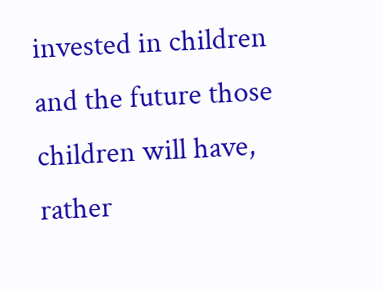invested in children and the future those children will have, rather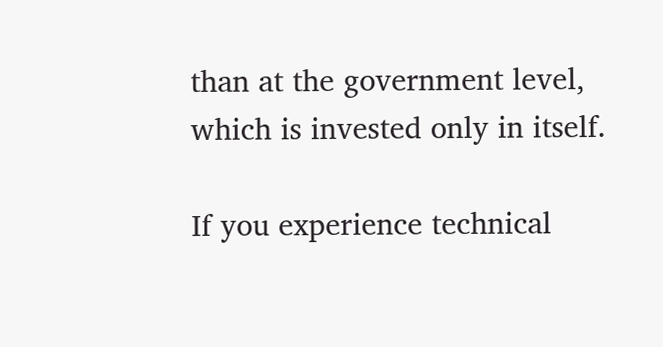than at the government level, which is invested only in itself.

If you experience technical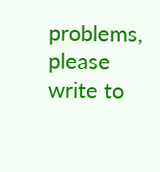problems, please write to